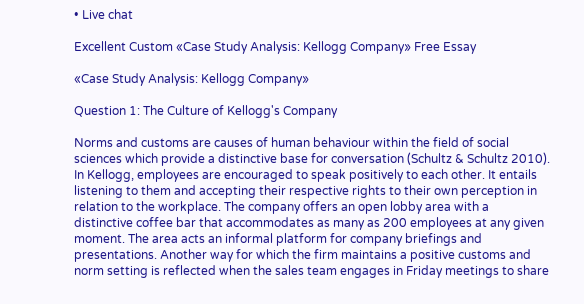• Live chat

Excellent Custom «Case Study Analysis: Kellogg Company» Free Essay

«Case Study Analysis: Kellogg Company»

Question 1: The Culture of Kellogg's Company

Norms and customs are causes of human behaviour within the field of social sciences which provide a distinctive base for conversation (Schultz & Schultz 2010). In Kellogg, employees are encouraged to speak positively to each other. It entails listening to them and accepting their respective rights to their own perception in relation to the workplace. The company offers an open lobby area with a distinctive coffee bar that accommodates as many as 200 employees at any given moment. The area acts an informal platform for company briefings and presentations. Another way for which the firm maintains a positive customs and norm setting is reflected when the sales team engages in Friday meetings to share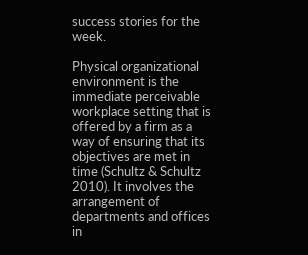success stories for the week.

Physical organizational environment is the immediate perceivable workplace setting that is offered by a firm as a way of ensuring that its objectives are met in time (Schultz & Schultz 2010). It involves the arrangement of departments and offices in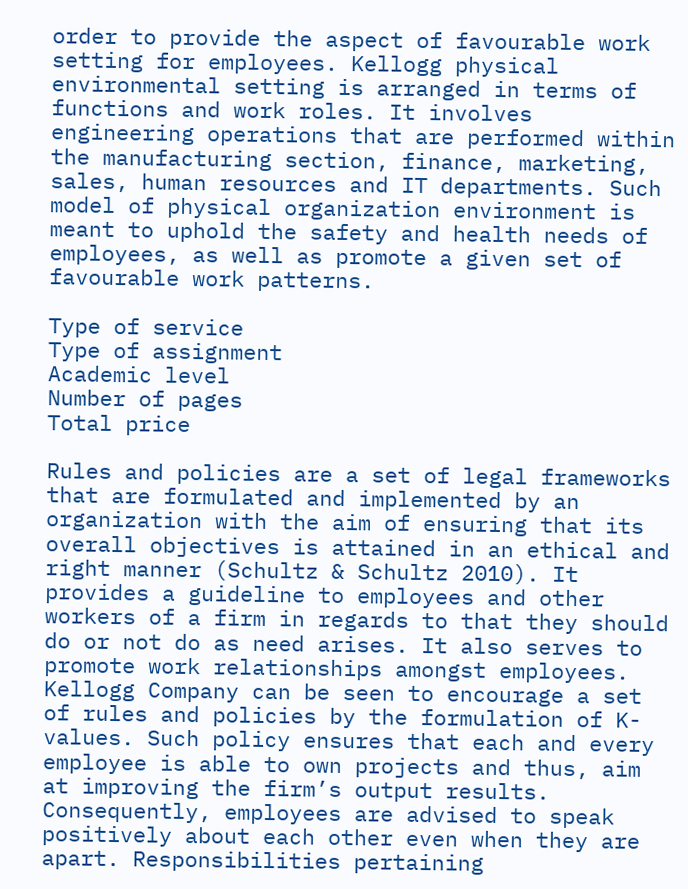order to provide the aspect of favourable work setting for employees. Kellogg physical environmental setting is arranged in terms of functions and work roles. It involves engineering operations that are performed within the manufacturing section, finance, marketing, sales, human resources and IT departments. Such model of physical organization environment is meant to uphold the safety and health needs of employees, as well as promote a given set of favourable work patterns.

Type of service
Type of assignment
Academic level
Number of pages
Total price

Rules and policies are a set of legal frameworks that are formulated and implemented by an organization with the aim of ensuring that its overall objectives is attained in an ethical and right manner (Schultz & Schultz 2010). It provides a guideline to employees and other workers of a firm in regards to that they should do or not do as need arises. It also serves to promote work relationships amongst employees. Kellogg Company can be seen to encourage a set of rules and policies by the formulation of K-values. Such policy ensures that each and every employee is able to own projects and thus, aim at improving the firm’s output results. Consequently, employees are advised to speak positively about each other even when they are apart. Responsibilities pertaining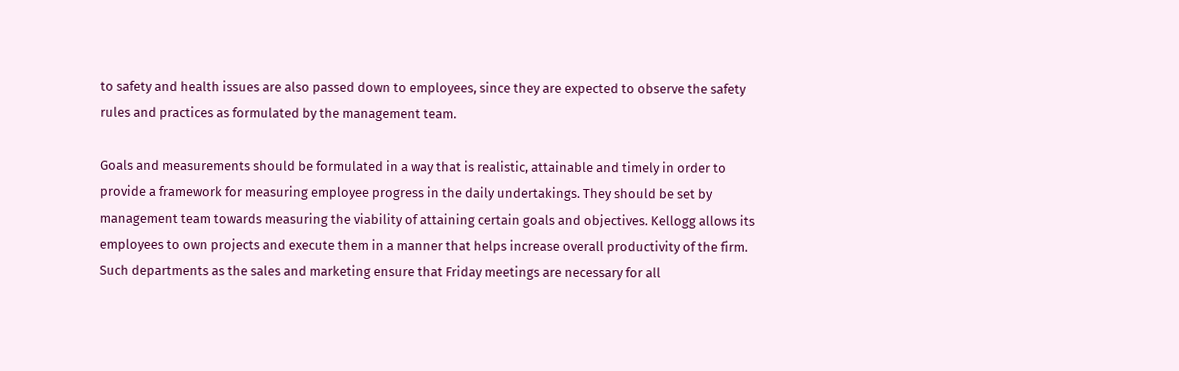to safety and health issues are also passed down to employees, since they are expected to observe the safety rules and practices as formulated by the management team.

Goals and measurements should be formulated in a way that is realistic, attainable and timely in order to provide a framework for measuring employee progress in the daily undertakings. They should be set by management team towards measuring the viability of attaining certain goals and objectives. Kellogg allows its employees to own projects and execute them in a manner that helps increase overall productivity of the firm. Such departments as the sales and marketing ensure that Friday meetings are necessary for all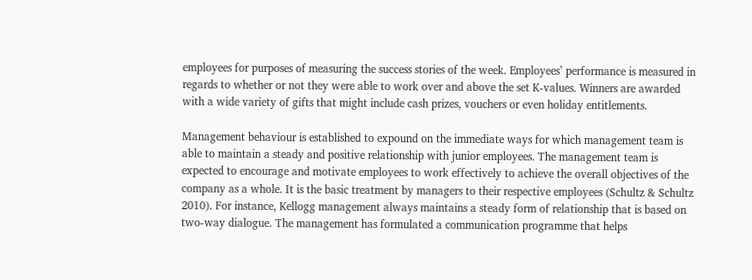employees for purposes of measuring the success stories of the week. Employees’ performance is measured in regards to whether or not they were able to work over and above the set K-values. Winners are awarded with a wide variety of gifts that might include cash prizes, vouchers or even holiday entitlements.

Management behaviour is established to expound on the immediate ways for which management team is able to maintain a steady and positive relationship with junior employees. The management team is expected to encourage and motivate employees to work effectively to achieve the overall objectives of the company as a whole. It is the basic treatment by managers to their respective employees (Schultz & Schultz 2010). For instance, Kellogg management always maintains a steady form of relationship that is based on two-way dialogue. The management has formulated a communication programme that helps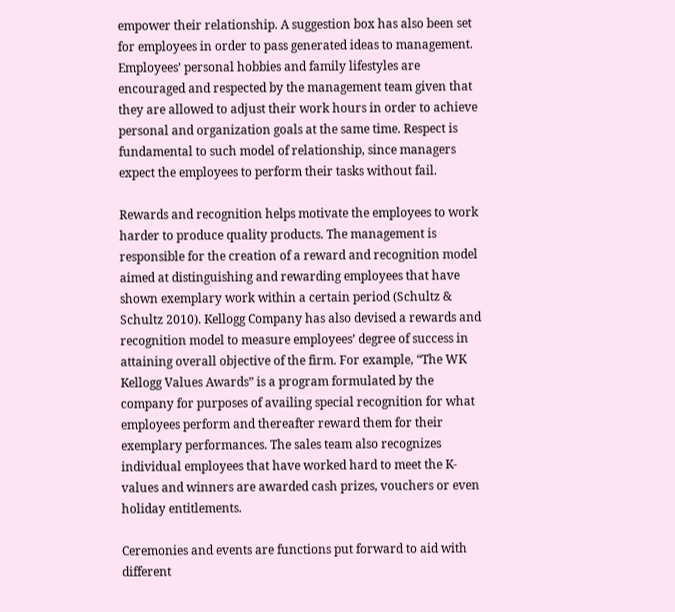empower their relationship. A suggestion box has also been set for employees in order to pass generated ideas to management. Employees’ personal hobbies and family lifestyles are encouraged and respected by the management team given that they are allowed to adjust their work hours in order to achieve personal and organization goals at the same time. Respect is fundamental to such model of relationship, since managers expect the employees to perform their tasks without fail.

Rewards and recognition helps motivate the employees to work harder to produce quality products. The management is responsible for the creation of a reward and recognition model aimed at distinguishing and rewarding employees that have shown exemplary work within a certain period (Schultz & Schultz 2010). Kellogg Company has also devised a rewards and recognition model to measure employees’ degree of success in attaining overall objective of the firm. For example, “The WK Kellogg Values Awards” is a program formulated by the company for purposes of availing special recognition for what employees perform and thereafter reward them for their exemplary performances. The sales team also recognizes individual employees that have worked hard to meet the K-values and winners are awarded cash prizes, vouchers or even holiday entitlements.

Ceremonies and events are functions put forward to aid with different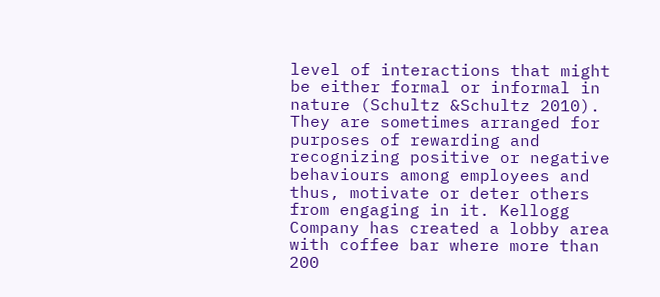level of interactions that might be either formal or informal in nature (Schultz &Schultz 2010). They are sometimes arranged for purposes of rewarding and recognizing positive or negative behaviours among employees and thus, motivate or deter others from engaging in it. Kellogg Company has created a lobby area with coffee bar where more than 200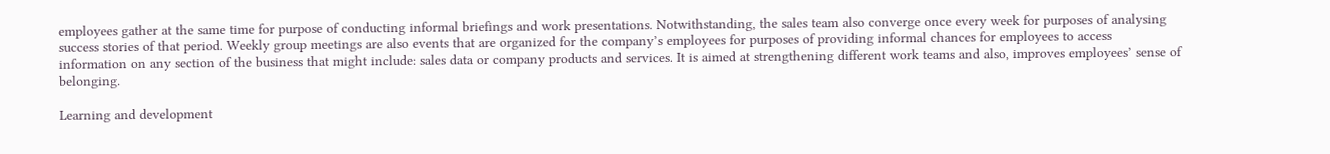employees gather at the same time for purpose of conducting informal briefings and work presentations. Notwithstanding, the sales team also converge once every week for purposes of analysing success stories of that period. Weekly group meetings are also events that are organized for the company’s employees for purposes of providing informal chances for employees to access information on any section of the business that might include: sales data or company products and services. It is aimed at strengthening different work teams and also, improves employees’ sense of belonging.

Learning and development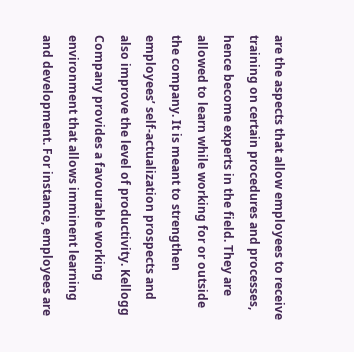are the aspects that allow employees to receive training on certain procedures and processes, hence become experts in the field. They are allowed to learn while working for or outside the company. It is meant to strengthen employees’ self-actualization prospects and also improve the level of productivity. Kellogg Company provides a favourable working environment that allows imminent learning and development. For instance, employees are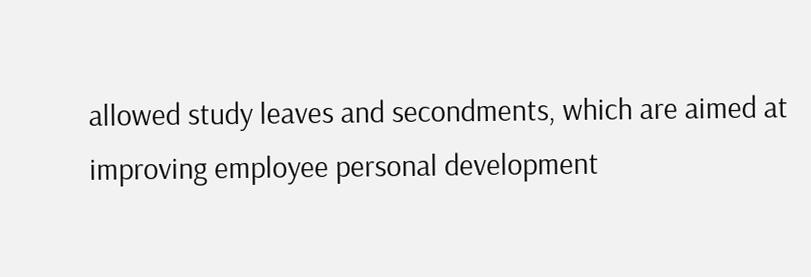allowed study leaves and secondments, which are aimed at improving employee personal development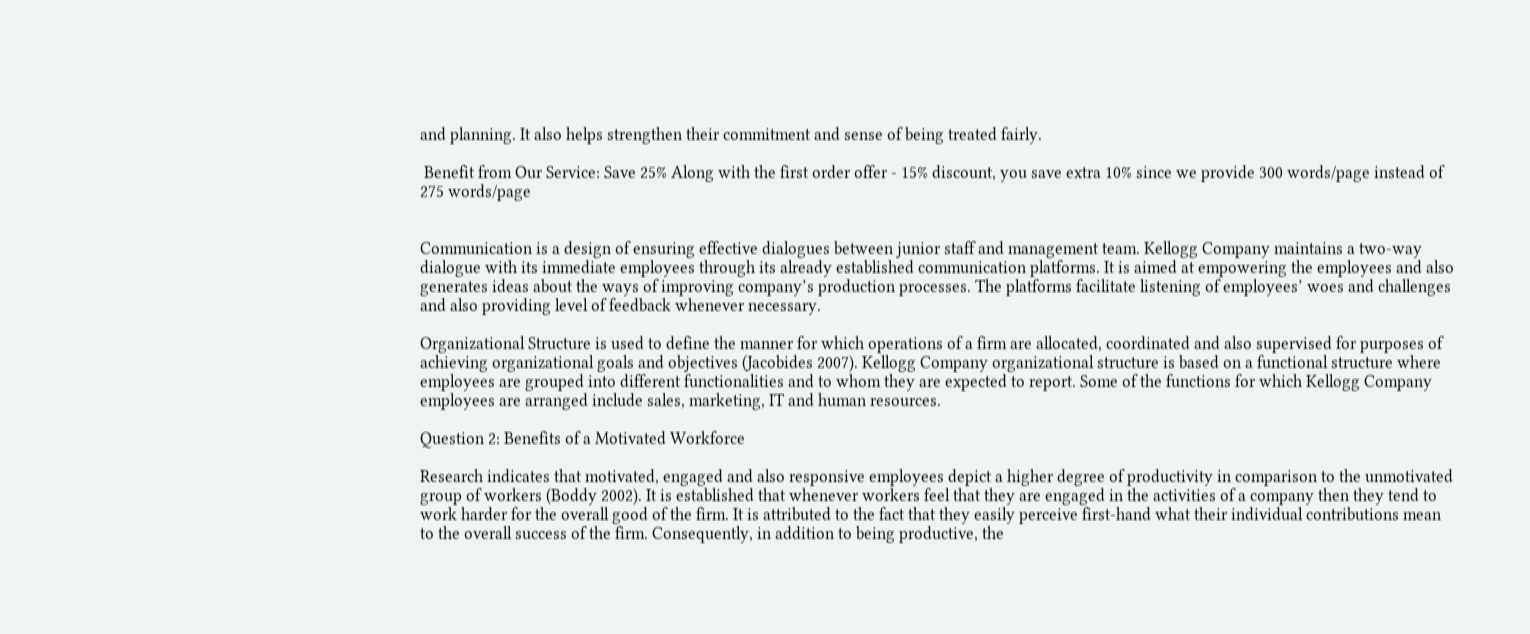and planning. It also helps strengthen their commitment and sense of being treated fairly.

 Benefit from Our Service: Save 25% Along with the first order offer - 15% discount, you save extra 10% since we provide 300 words/page instead of 275 words/page


Communication is a design of ensuring effective dialogues between junior staff and management team. Kellogg Company maintains a two-way dialogue with its immediate employees through its already established communication platforms. It is aimed at empowering the employees and also generates ideas about the ways of improving company’s production processes. The platforms facilitate listening of employees’ woes and challenges and also providing level of feedback whenever necessary.

Organizational Structure is used to define the manner for which operations of a firm are allocated, coordinated and also supervised for purposes of achieving organizational goals and objectives (Jacobides 2007). Kellogg Company organizational structure is based on a functional structure where employees are grouped into different functionalities and to whom they are expected to report. Some of the functions for which Kellogg Company employees are arranged include sales, marketing, IT and human resources.

Question 2: Benefits of a Motivated Workforce

Research indicates that motivated, engaged and also responsive employees depict a higher degree of productivity in comparison to the unmotivated group of workers (Boddy 2002). It is established that whenever workers feel that they are engaged in the activities of a company then they tend to work harder for the overall good of the firm. It is attributed to the fact that they easily perceive first-hand what their individual contributions mean to the overall success of the firm. Consequently, in addition to being productive, the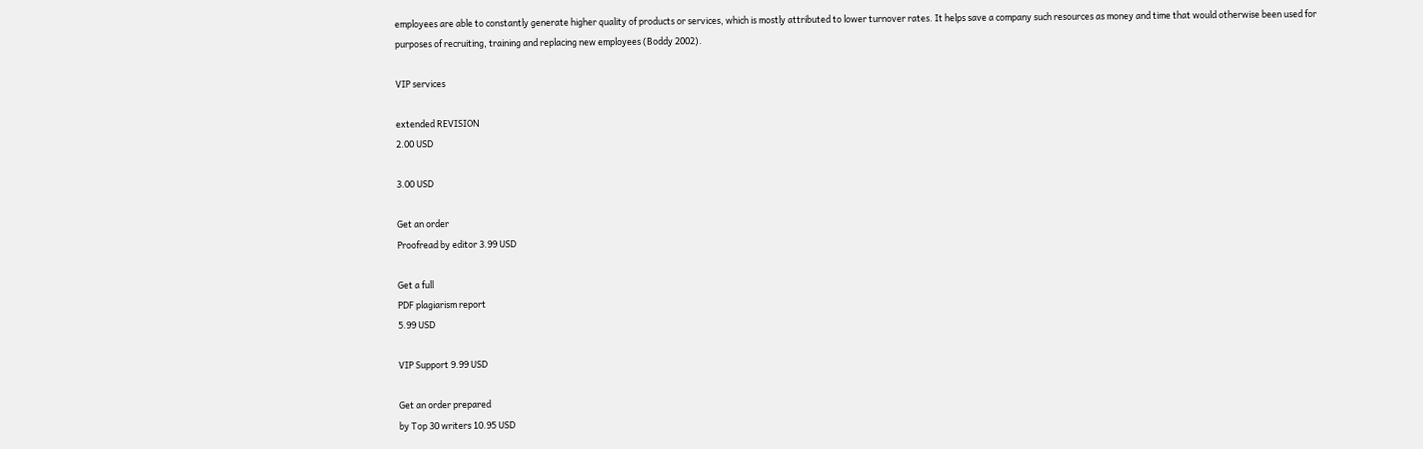employees are able to constantly generate higher quality of products or services, which is mostly attributed to lower turnover rates. It helps save a company such resources as money and time that would otherwise been used for purposes of recruiting, training and replacing new employees (Boddy 2002).

VIP services

extended REVISION
2.00 USD

3.00 USD

Get an order
Proofread by editor 3.99 USD

Get a full
PDF plagiarism report
5.99 USD

VIP Support 9.99 USD

Get an order prepared
by Top 30 writers 10.95 USD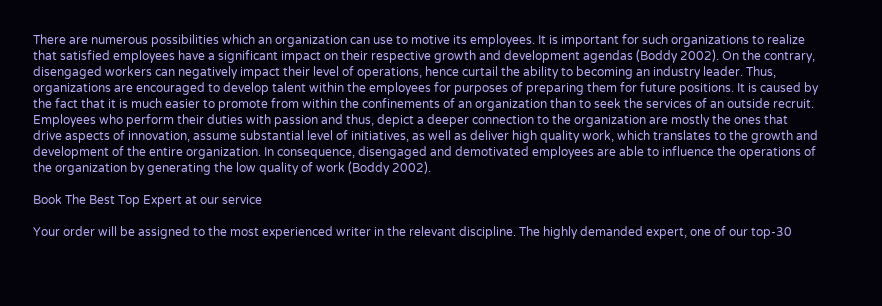There are numerous possibilities which an organization can use to motive its employees. It is important for such organizations to realize that satisfied employees have a significant impact on their respective growth and development agendas (Boddy 2002). On the contrary, disengaged workers can negatively impact their level of operations, hence curtail the ability to becoming an industry leader. Thus, organizations are encouraged to develop talent within the employees for purposes of preparing them for future positions. It is caused by the fact that it is much easier to promote from within the confinements of an organization than to seek the services of an outside recruit. Employees who perform their duties with passion and thus, depict a deeper connection to the organization are mostly the ones that drive aspects of innovation, assume substantial level of initiatives, as well as deliver high quality work, which translates to the growth and development of the entire organization. In consequence, disengaged and demotivated employees are able to influence the operations of the organization by generating the low quality of work (Boddy 2002).

Book The Best Top Expert at our service

Your order will be assigned to the most experienced writer in the relevant discipline. The highly demanded expert, one of our top-30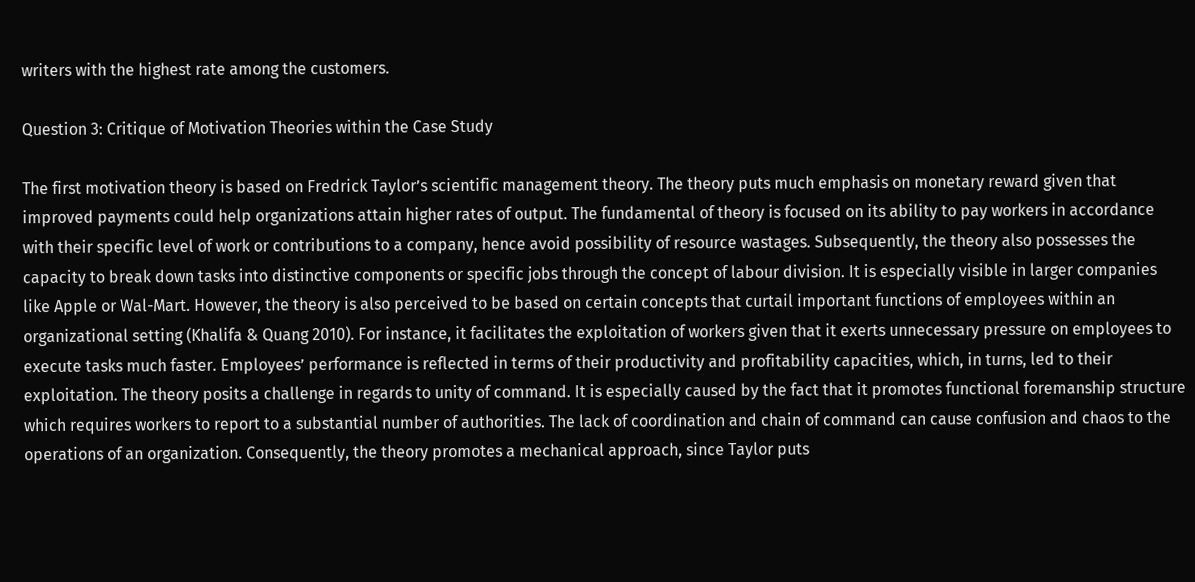writers with the highest rate among the customers.

Question 3: Critique of Motivation Theories within the Case Study

The first motivation theory is based on Fredrick Taylor’s scientific management theory. The theory puts much emphasis on monetary reward given that improved payments could help organizations attain higher rates of output. The fundamental of theory is focused on its ability to pay workers in accordance with their specific level of work or contributions to a company, hence avoid possibility of resource wastages. Subsequently, the theory also possesses the capacity to break down tasks into distinctive components or specific jobs through the concept of labour division. It is especially visible in larger companies like Apple or Wal-Mart. However, the theory is also perceived to be based on certain concepts that curtail important functions of employees within an organizational setting (Khalifa & Quang 2010). For instance, it facilitates the exploitation of workers given that it exerts unnecessary pressure on employees to execute tasks much faster. Employees’ performance is reflected in terms of their productivity and profitability capacities, which, in turns, led to their exploitation. The theory posits a challenge in regards to unity of command. It is especially caused by the fact that it promotes functional foremanship structure which requires workers to report to a substantial number of authorities. The lack of coordination and chain of command can cause confusion and chaos to the operations of an organization. Consequently, the theory promotes a mechanical approach, since Taylor puts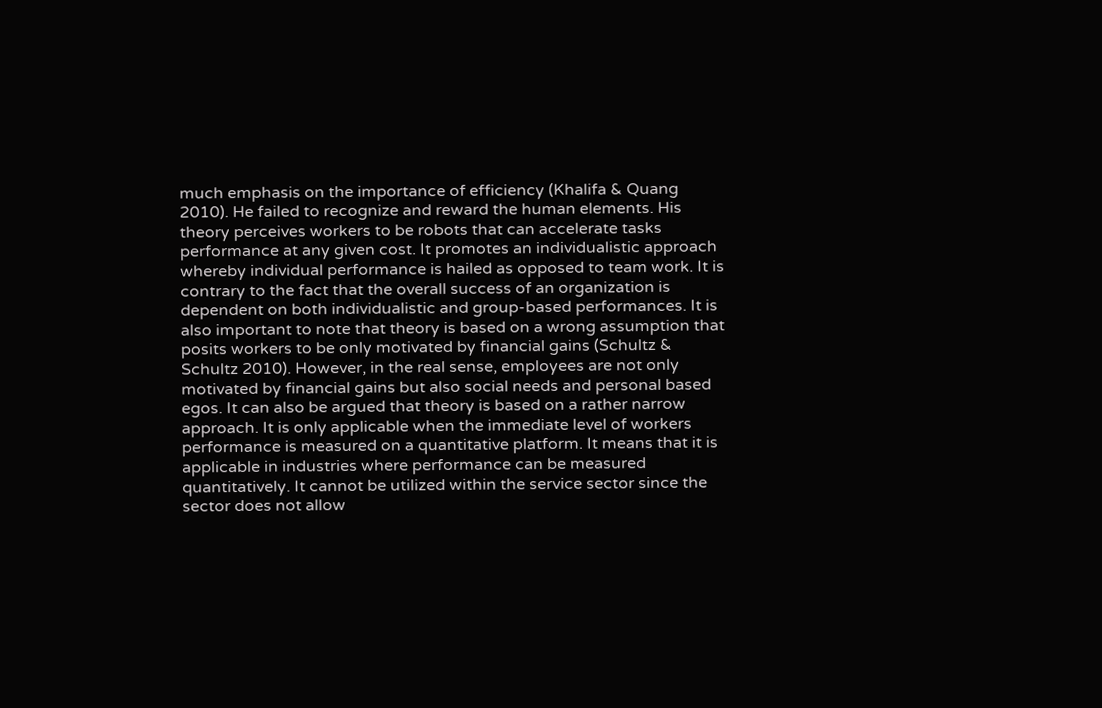much emphasis on the importance of efficiency (Khalifa & Quang 2010). He failed to recognize and reward the human elements. His theory perceives workers to be robots that can accelerate tasks performance at any given cost. It promotes an individualistic approach whereby individual performance is hailed as opposed to team work. It is contrary to the fact that the overall success of an organization is dependent on both individualistic and group-based performances. It is also important to note that theory is based on a wrong assumption that posits workers to be only motivated by financial gains (Schultz & Schultz 2010). However, in the real sense, employees are not only motivated by financial gains but also social needs and personal based egos. It can also be argued that theory is based on a rather narrow approach. It is only applicable when the immediate level of workers performance is measured on a quantitative platform. It means that it is applicable in industries where performance can be measured quantitatively. It cannot be utilized within the service sector since the sector does not allow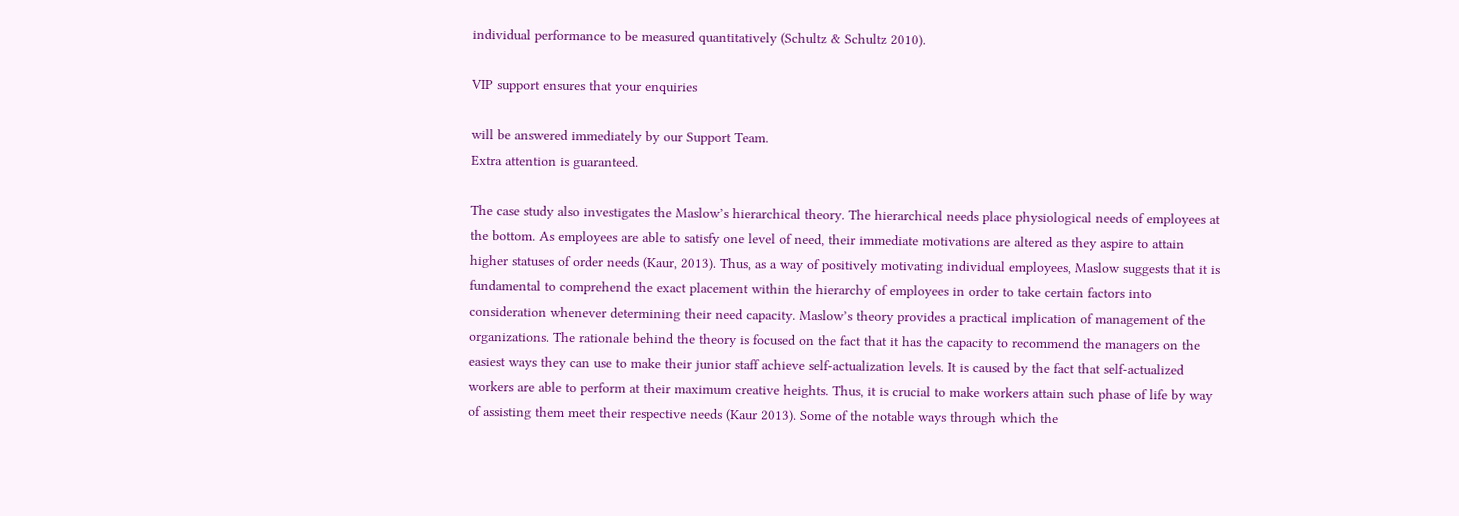individual performance to be measured quantitatively (Schultz & Schultz 2010).

VIP support ensures that your enquiries

will be answered immediately by our Support Team.
Extra attention is guaranteed.

The case study also investigates the Maslow’s hierarchical theory. The hierarchical needs place physiological needs of employees at the bottom. As employees are able to satisfy one level of need, their immediate motivations are altered as they aspire to attain higher statuses of order needs (Kaur, 2013). Thus, as a way of positively motivating individual employees, Maslow suggests that it is fundamental to comprehend the exact placement within the hierarchy of employees in order to take certain factors into consideration whenever determining their need capacity. Maslow’s theory provides a practical implication of management of the organizations. The rationale behind the theory is focused on the fact that it has the capacity to recommend the managers on the easiest ways they can use to make their junior staff achieve self-actualization levels. It is caused by the fact that self-actualized workers are able to perform at their maximum creative heights. Thus, it is crucial to make workers attain such phase of life by way of assisting them meet their respective needs (Kaur 2013). Some of the notable ways through which the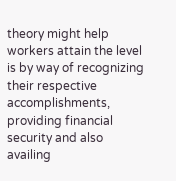theory might help workers attain the level is by way of recognizing their respective accomplishments, providing financial security and also availing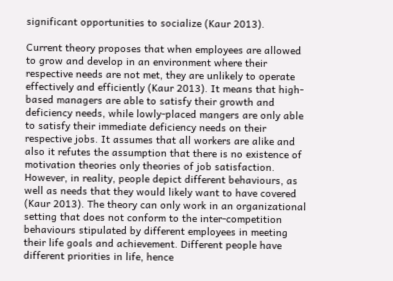significant opportunities to socialize (Kaur 2013).

Current theory proposes that when employees are allowed to grow and develop in an environment where their respective needs are not met, they are unlikely to operate effectively and efficiently (Kaur 2013). It means that high-based managers are able to satisfy their growth and deficiency needs, while lowly-placed mangers are only able to satisfy their immediate deficiency needs on their respective jobs. It assumes that all workers are alike and also it refutes the assumption that there is no existence of motivation theories only theories of job satisfaction. However, in reality, people depict different behaviours, as well as needs that they would likely want to have covered (Kaur 2013). The theory can only work in an organizational setting that does not conform to the inter-competition behaviours stipulated by different employees in meeting their life goals and achievement. Different people have different priorities in life, hence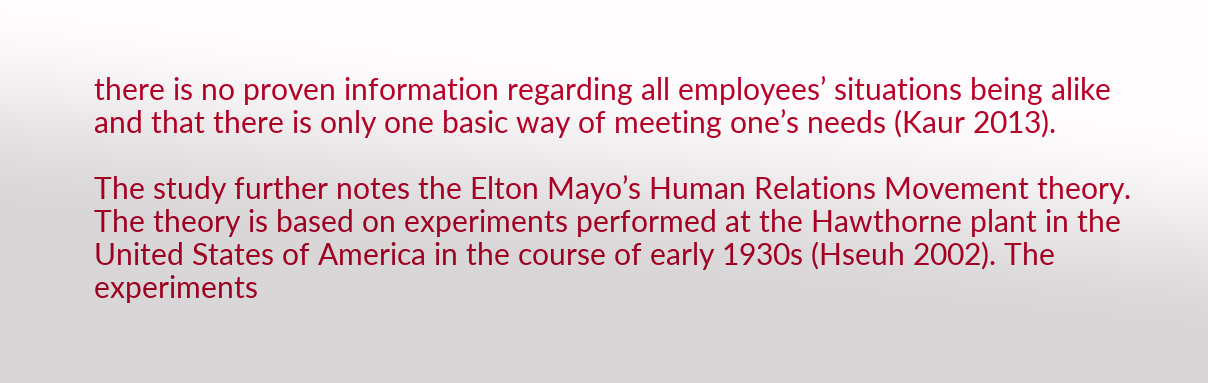there is no proven information regarding all employees’ situations being alike and that there is only one basic way of meeting one’s needs (Kaur 2013).

The study further notes the Elton Mayo’s Human Relations Movement theory. The theory is based on experiments performed at the Hawthorne plant in the United States of America in the course of early 1930s (Hseuh 2002). The experiments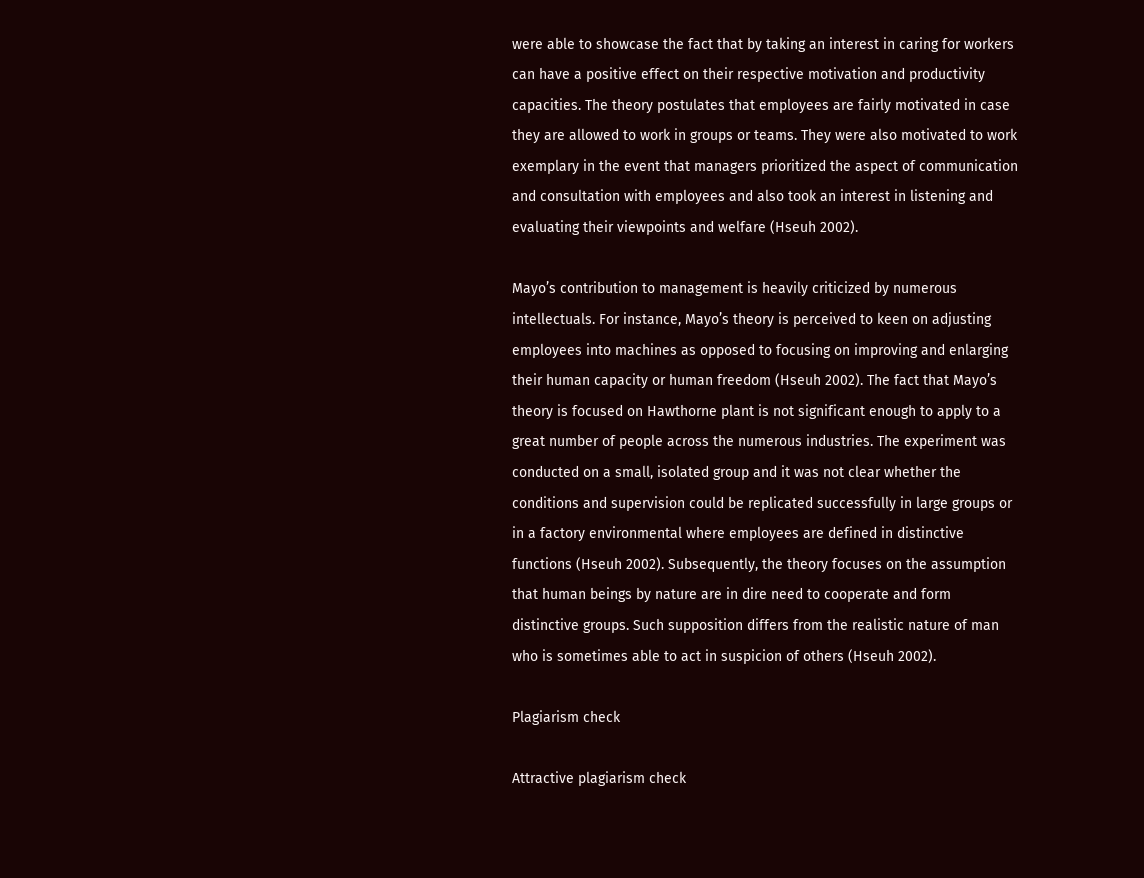were able to showcase the fact that by taking an interest in caring for workers can have a positive effect on their respective motivation and productivity capacities. The theory postulates that employees are fairly motivated in case they are allowed to work in groups or teams. They were also motivated to work exemplary in the event that managers prioritized the aspect of communication and consultation with employees and also took an interest in listening and evaluating their viewpoints and welfare (Hseuh 2002).

Mayo’s contribution to management is heavily criticized by numerous intellectuals. For instance, Mayo’s theory is perceived to keen on adjusting employees into machines as opposed to focusing on improving and enlarging their human capacity or human freedom (Hseuh 2002). The fact that Mayo’s theory is focused on Hawthorne plant is not significant enough to apply to a great number of people across the numerous industries. The experiment was conducted on a small, isolated group and it was not clear whether the conditions and supervision could be replicated successfully in large groups or in a factory environmental where employees are defined in distinctive functions (Hseuh 2002). Subsequently, the theory focuses on the assumption that human beings by nature are in dire need to cooperate and form distinctive groups. Such supposition differs from the realistic nature of man who is sometimes able to act in suspicion of others (Hseuh 2002).

Plagiarism check

Attractive plagiarism check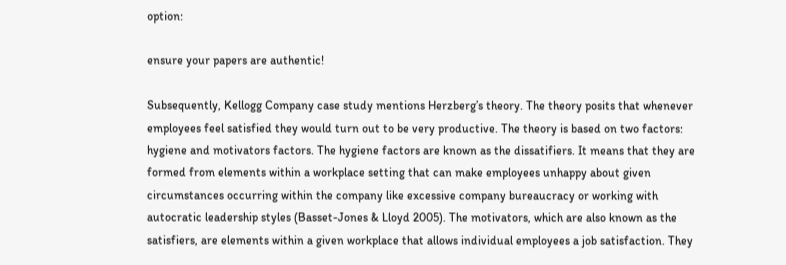option:

ensure your papers are authentic!

Subsequently, Kellogg Company case study mentions Herzberg’s theory. The theory posits that whenever employees feel satisfied they would turn out to be very productive. The theory is based on two factors: hygiene and motivators factors. The hygiene factors are known as the dissatifiers. It means that they are formed from elements within a workplace setting that can make employees unhappy about given circumstances occurring within the company like excessive company bureaucracy or working with autocratic leadership styles (Basset-Jones & Lloyd 2005). The motivators, which are also known as the satisfiers, are elements within a given workplace that allows individual employees a job satisfaction. They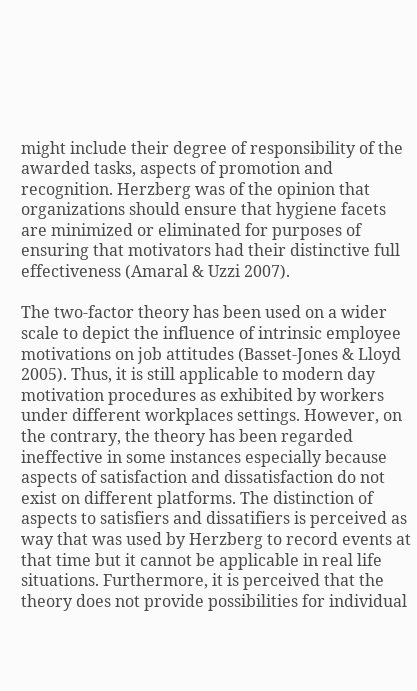might include their degree of responsibility of the awarded tasks, aspects of promotion and recognition. Herzberg was of the opinion that organizations should ensure that hygiene facets are minimized or eliminated for purposes of ensuring that motivators had their distinctive full effectiveness (Amaral & Uzzi 2007).

The two-factor theory has been used on a wider scale to depict the influence of intrinsic employee motivations on job attitudes (Basset-Jones & Lloyd 2005). Thus, it is still applicable to modern day motivation procedures as exhibited by workers under different workplaces settings. However, on the contrary, the theory has been regarded ineffective in some instances especially because aspects of satisfaction and dissatisfaction do not exist on different platforms. The distinction of aspects to satisfiers and dissatifiers is perceived as way that was used by Herzberg to record events at that time but it cannot be applicable in real life situations. Furthermore, it is perceived that the theory does not provide possibilities for individual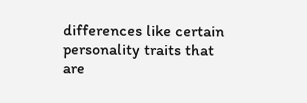differences like certain personality traits that are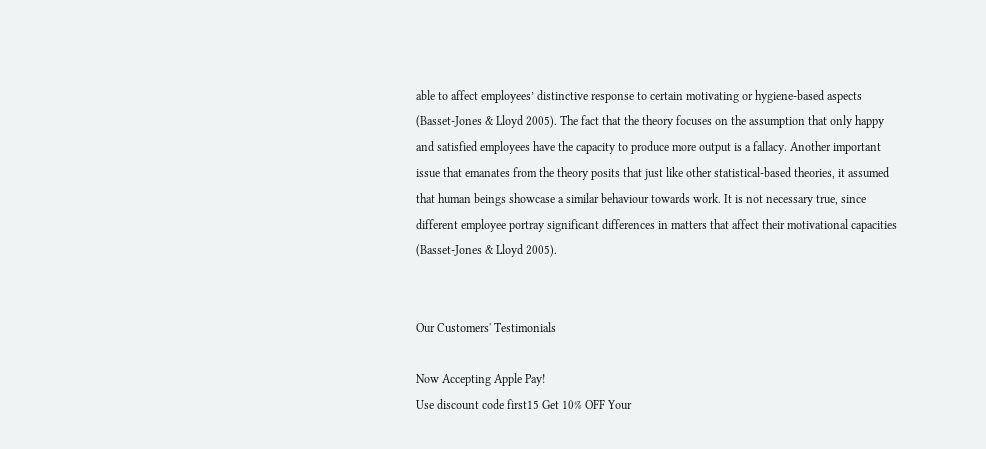able to affect employees’ distinctive response to certain motivating or hygiene-based aspects (Basset-Jones & Lloyd 2005). The fact that the theory focuses on the assumption that only happy and satisfied employees have the capacity to produce more output is a fallacy. Another important issue that emanates from the theory posits that just like other statistical-based theories, it assumed that human beings showcase a similar behaviour towards work. It is not necessary true, since different employee portray significant differences in matters that affect their motivational capacities (Basset-Jones & Lloyd 2005).


Our Customers' Testimonials

Now Accepting Apple Pay!
Use discount code first15 Get 10% OFF Your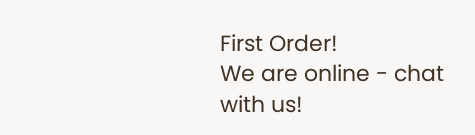First Order!
We are online - chat with us!